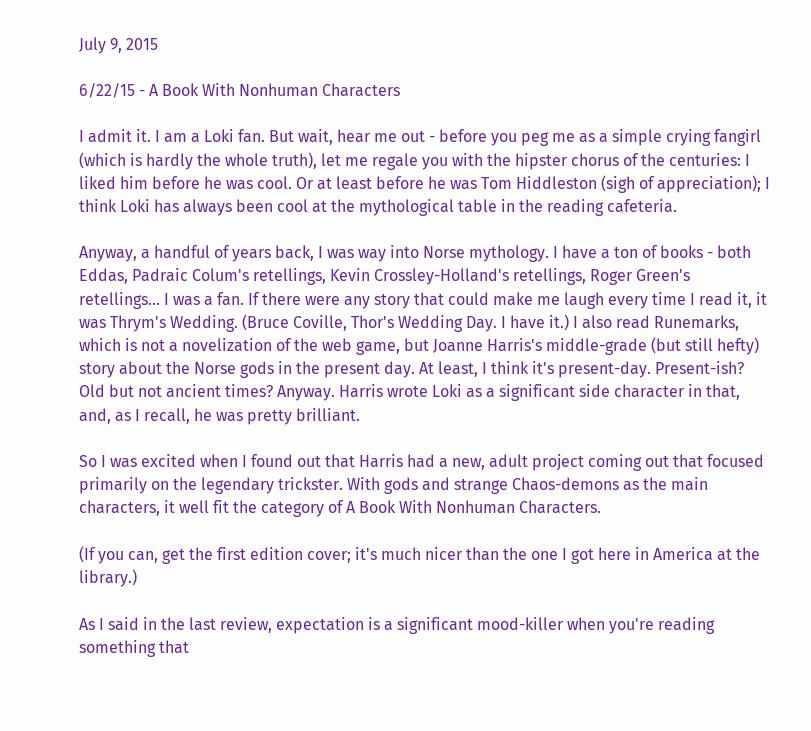July 9, 2015

6/22/15 - A Book With Nonhuman Characters

I admit it. I am a Loki fan. But wait, hear me out - before you peg me as a simple crying fangirl (which is hardly the whole truth), let me regale you with the hipster chorus of the centuries: I liked him before he was cool. Or at least before he was Tom Hiddleston (sigh of appreciation); I think Loki has always been cool at the mythological table in the reading cafeteria.

Anyway, a handful of years back, I was way into Norse mythology. I have a ton of books - both Eddas, Padraic Colum's retellings, Kevin Crossley-Holland's retellings, Roger Green's retellings... I was a fan. If there were any story that could make me laugh every time I read it, it was Thrym's Wedding. (Bruce Coville, Thor's Wedding Day. I have it.) I also read Runemarks, which is not a novelization of the web game, but Joanne Harris's middle-grade (but still hefty) story about the Norse gods in the present day. At least, I think it's present-day. Present-ish? Old but not ancient times? Anyway. Harris wrote Loki as a significant side character in that, and, as I recall, he was pretty brilliant.

So I was excited when I found out that Harris had a new, adult project coming out that focused primarily on the legendary trickster. With gods and strange Chaos-demons as the main characters, it well fit the category of A Book With Nonhuman Characters.

(If you can, get the first edition cover; it's much nicer than the one I got here in America at the library.)

As I said in the last review, expectation is a significant mood-killer when you're reading something that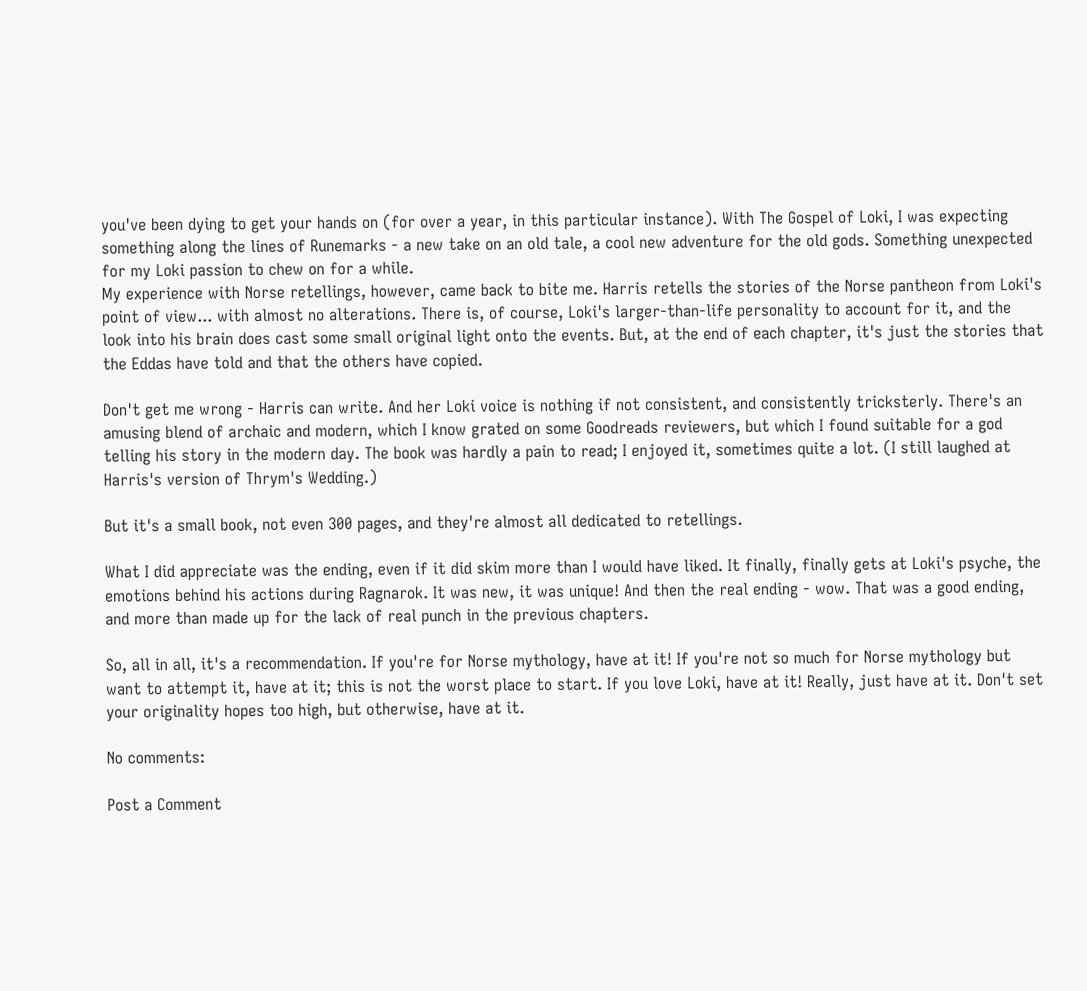you've been dying to get your hands on (for over a year, in this particular instance). With The Gospel of Loki, I was expecting something along the lines of Runemarks - a new take on an old tale, a cool new adventure for the old gods. Something unexpected for my Loki passion to chew on for a while.
My experience with Norse retellings, however, came back to bite me. Harris retells the stories of the Norse pantheon from Loki's point of view... with almost no alterations. There is, of course, Loki's larger-than-life personality to account for it, and the look into his brain does cast some small original light onto the events. But, at the end of each chapter, it's just the stories that the Eddas have told and that the others have copied.

Don't get me wrong - Harris can write. And her Loki voice is nothing if not consistent, and consistently tricksterly. There's an amusing blend of archaic and modern, which I know grated on some Goodreads reviewers, but which I found suitable for a god telling his story in the modern day. The book was hardly a pain to read; I enjoyed it, sometimes quite a lot. (I still laughed at Harris's version of Thrym's Wedding.)

But it's a small book, not even 300 pages, and they're almost all dedicated to retellings.

What I did appreciate was the ending, even if it did skim more than I would have liked. It finally, finally gets at Loki's psyche, the emotions behind his actions during Ragnarok. It was new, it was unique! And then the real ending - wow. That was a good ending, and more than made up for the lack of real punch in the previous chapters.

So, all in all, it's a recommendation. If you're for Norse mythology, have at it! If you're not so much for Norse mythology but want to attempt it, have at it; this is not the worst place to start. If you love Loki, have at it! Really, just have at it. Don't set your originality hopes too high, but otherwise, have at it.

No comments:

Post a Comment